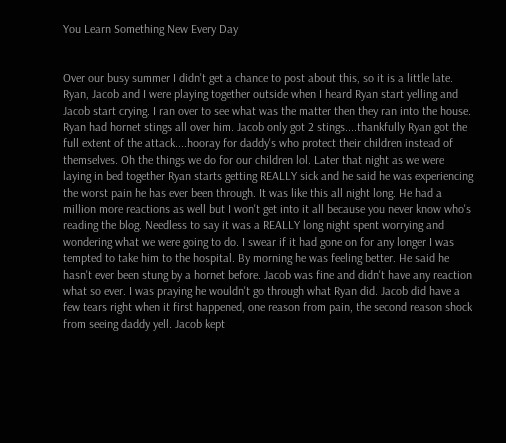You Learn Something New Every Day


Over our busy summer I didn't get a chance to post about this, so it is a little late. Ryan, Jacob and I were playing together outside when I heard Ryan start yelling and Jacob start crying. I ran over to see what was the matter then they ran into the house. Ryan had hornet stings all over him. Jacob only got 2 stings....thankfully Ryan got the full extent of the attack....hooray for daddy's who protect their children instead of themselves. Oh the things we do for our children lol. Later that night as we were laying in bed together Ryan starts getting REALLY sick and he said he was experiencing the worst pain he has ever been through. It was like this all night long. He had a million more reactions as well but I won't get into it all because you never know who's reading the blog. Needless to say it was a REALLY long night spent worrying and wondering what we were going to do. I swear if it had gone on for any longer I was tempted to take him to the hospital. By morning he was feeling better. He said he hasn't ever been stung by a hornet before. Jacob was fine and didn't have any reaction what so ever. I was praying he wouldn't go through what Ryan did. Jacob did have a few tears right when it first happened, one reason from pain, the second reason shock from seeing daddy yell. Jacob kept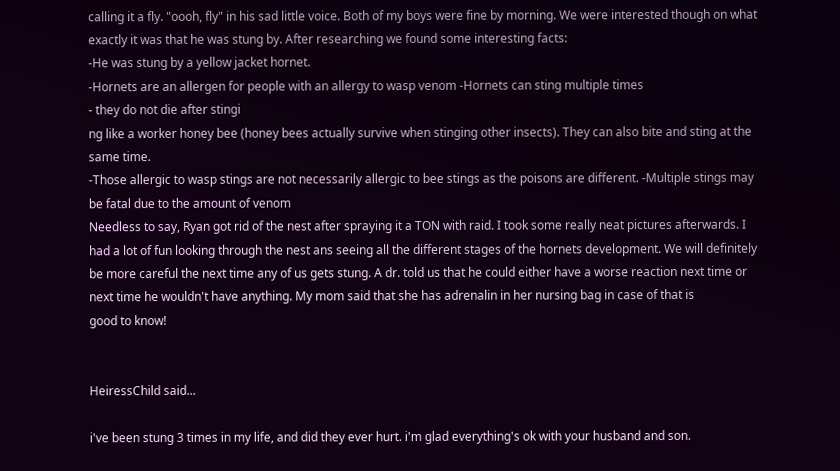calling it a fly. "oooh, fly" in his sad little voice. Both of my boys were fine by morning. We were interested though on what exactly it was that he was stung by. After researching we found some interesting facts:
-He was stung by a yellow jacket hornet.
-Hornets are an allergen for people with an allergy to wasp venom -Hornets can sting multiple times
- they do not die after stingi
ng like a worker honey bee (honey bees actually survive when stinging other insects). They can also bite and sting at the same time.
-Those allergic to wasp stings are not necessarily allergic to bee stings as the poisons are different. -Multiple stings may be fatal due to the amount of venom
Needless to say, Ryan got rid of the nest after spraying it a TON with raid. I took some really neat pictures afterwards. I had a lot of fun looking through the nest ans seeing all the different stages of the hornets development. We will definitely be more careful the next time any of us gets stung. A dr. told us that he could either have a worse reaction next time or next time he wouldn't have anything. My mom said that she has adrenalin in her nursing bag in case of that is
good to know!


HeiressChild said...

i've been stung 3 times in my life, and did they ever hurt. i'm glad everything's ok with your husband and son.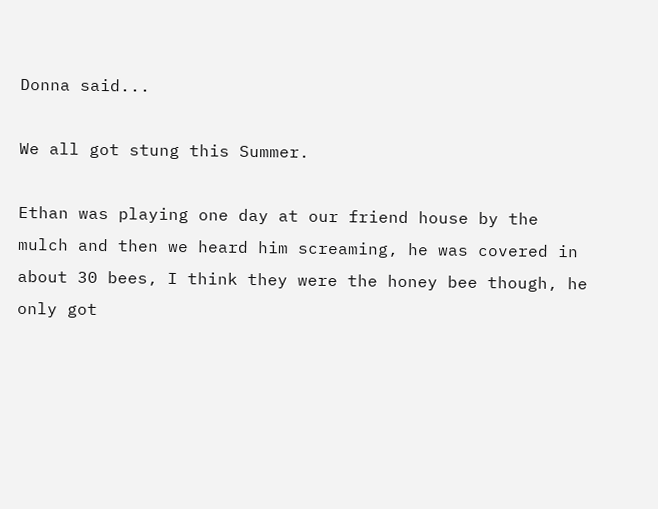Donna said...

We all got stung this Summer.

Ethan was playing one day at our friend house by the mulch and then we heard him screaming, he was covered in about 30 bees, I think they were the honey bee though, he only got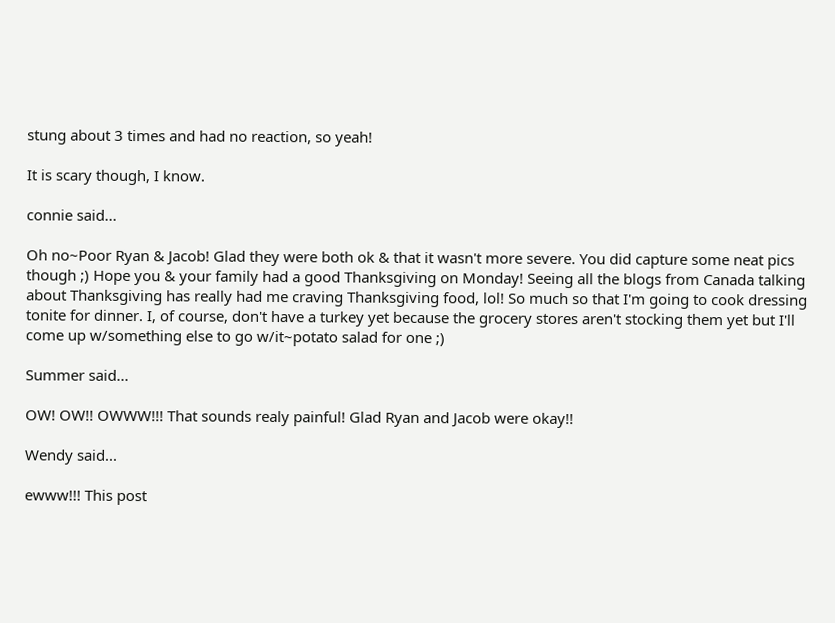stung about 3 times and had no reaction, so yeah!

It is scary though, I know.

connie said...

Oh no~Poor Ryan & Jacob! Glad they were both ok & that it wasn't more severe. You did capture some neat pics though ;) Hope you & your family had a good Thanksgiving on Monday! Seeing all the blogs from Canada talking about Thanksgiving has really had me craving Thanksgiving food, lol! So much so that I'm going to cook dressing tonite for dinner. I, of course, don't have a turkey yet because the grocery stores aren't stocking them yet but I'll come up w/something else to go w/it~potato salad for one ;)

Summer said...

OW! OW!! OWWW!!! That sounds realy painful! Glad Ryan and Jacob were okay!!

Wendy said...

ewww!!! This post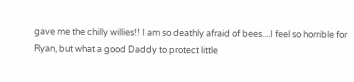gave me the chilly willies!! I am so deathly afraid of bees....I feel so horrible for Ryan, but what a good Daddy to protect little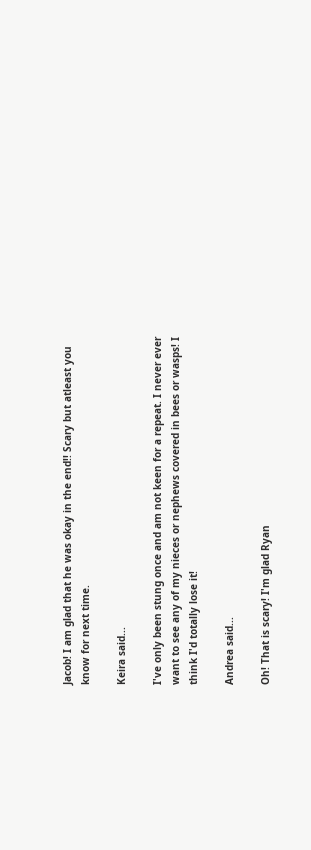Jacob! I am glad that he was okay in the end!! Scary but atleast you know for next time.

Keira said...

I've only been stung once and am not keen for a repeat. I never ever want to see any of my nieces or nephews covered in bees or wasps! I think I'd totally lose it!

Andrea said...

Oh! That is scary! I'm glad Ryan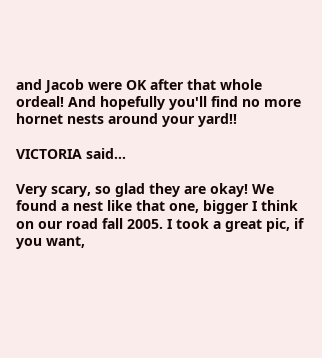and Jacob were OK after that whole ordeal! And hopefully you'll find no more hornet nests around your yard!!

VICTORIA said...

Very scary, so glad they are okay! We found a nest like that one, bigger I think on our road fall 2005. I took a great pic, if you want,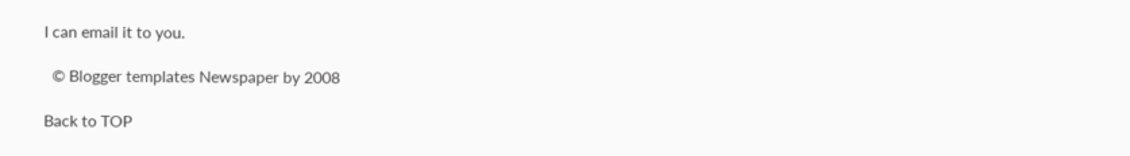I can email it to you.

  © Blogger templates Newspaper by 2008

Back to TOP